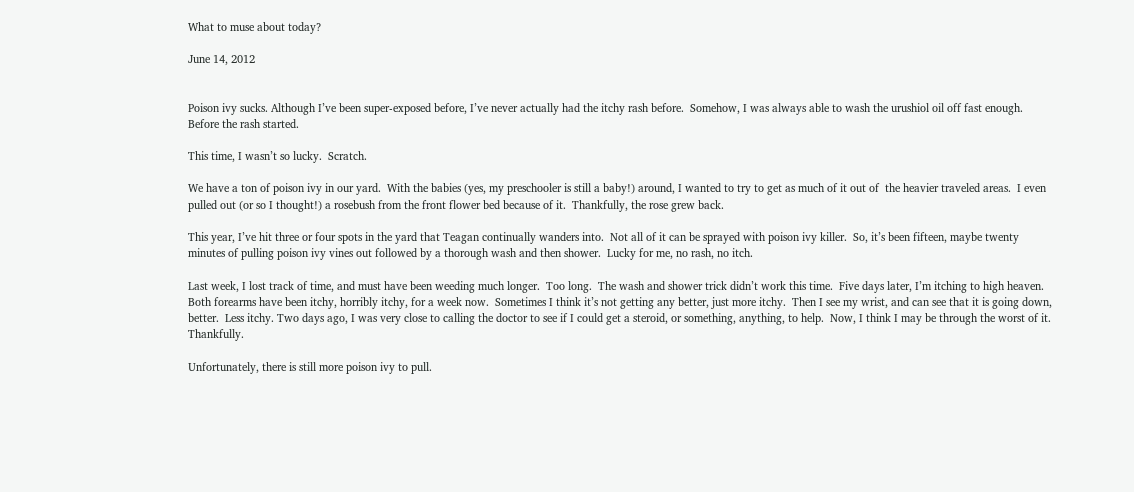What to muse about today?

June 14, 2012


Poison ivy sucks. Although I’ve been super-exposed before, I’ve never actually had the itchy rash before.  Somehow, I was always able to wash the urushiol oil off fast enough.  Before the rash started.

This time, I wasn’t so lucky.  Scratch.

We have a ton of poison ivy in our yard.  With the babies (yes, my preschooler is still a baby!) around, I wanted to try to get as much of it out of  the heavier traveled areas.  I even pulled out (or so I thought!) a rosebush from the front flower bed because of it.  Thankfully, the rose grew back.

This year, I’ve hit three or four spots in the yard that Teagan continually wanders into.  Not all of it can be sprayed with poison ivy killer.  So, it’s been fifteen, maybe twenty minutes of pulling poison ivy vines out followed by a thorough wash and then shower.  Lucky for me, no rash, no itch.

Last week, I lost track of time, and must have been weeding much longer.  Too long.  The wash and shower trick didn’t work this time.  Five days later, I’m itching to high heaven.  Both forearms have been itchy, horribly itchy, for a week now.  Sometimes I think it’s not getting any better, just more itchy.  Then I see my wrist, and can see that it is going down, better.  Less itchy. Two days ago, I was very close to calling the doctor to see if I could get a steroid, or something, anything, to help.  Now, I think I may be through the worst of it.  Thankfully.

Unfortunately, there is still more poison ivy to pull.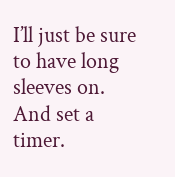I’ll just be sure to have long sleeves on.  And set a timer.